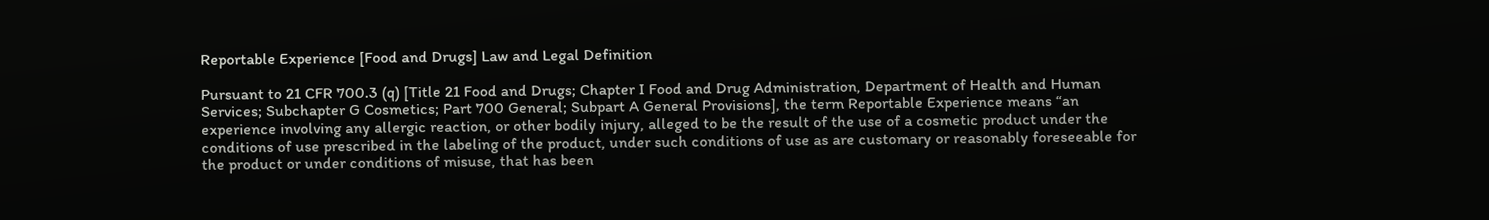Reportable Experience [Food and Drugs] Law and Legal Definition

Pursuant to 21 CFR 700.3 (q) [Title 21 Food and Drugs; Chapter I Food and Drug Administration, Department of Health and Human Services; Subchapter G Cosmetics; Part 700 General; Subpart A General Provisions], the term Reportable Experience means “an experience involving any allergic reaction, or other bodily injury, alleged to be the result of the use of a cosmetic product under the conditions of use prescribed in the labeling of the product, under such conditions of use as are customary or reasonably foreseeable for the product or under conditions of misuse, that has been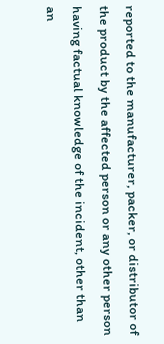reported to the manufacturer, packer, or distributor of the product by the affected person or any other person having factual knowledge of the incident, other than an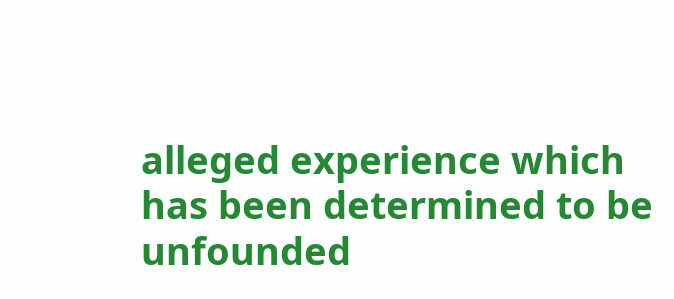alleged experience which has been determined to be unfounded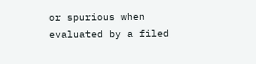or spurious when evaluated by a filed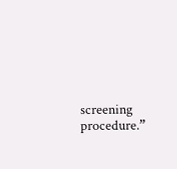screening procedure.”